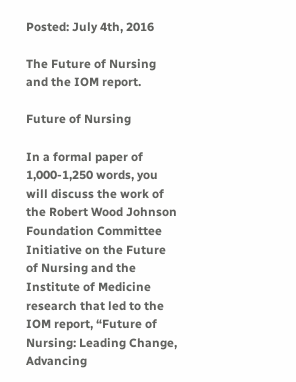Posted: July 4th, 2016

The Future of Nursing and the IOM report.

Future of Nursing

In a formal paper of 1,000-1,250 words, you will discuss the work of the Robert Wood Johnson Foundation Committee Initiative on the Future of Nursing and the Institute of Medicine research that led to the IOM report, “Future of Nursing: Leading Change, Advancing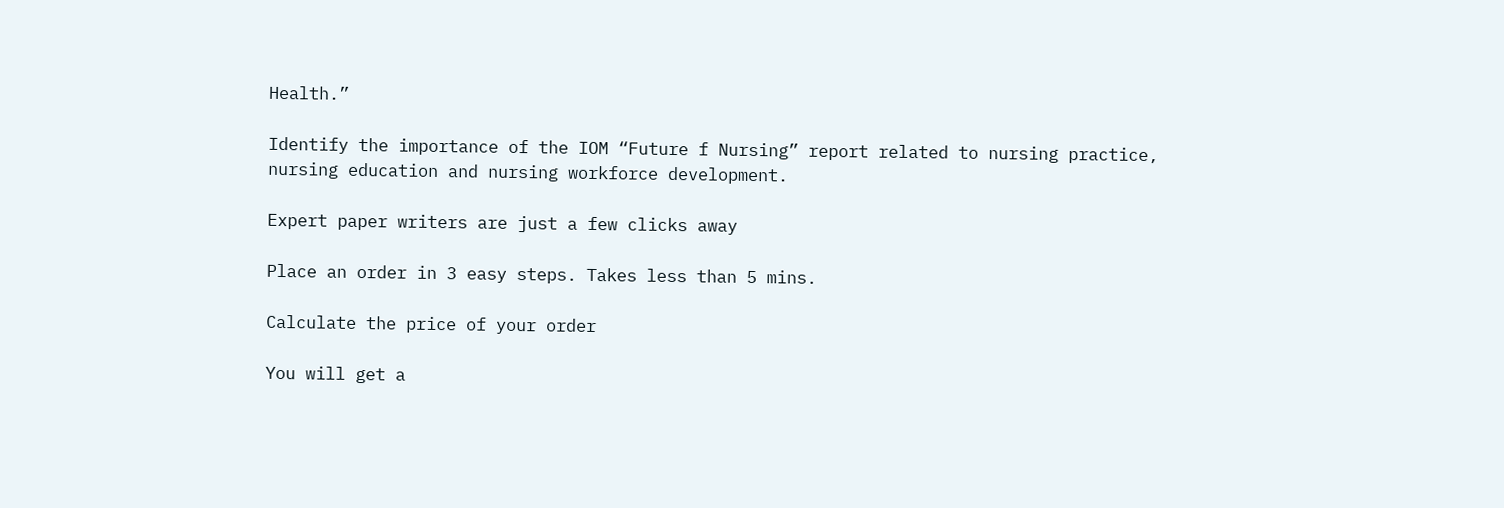Health.”

Identify the importance of the IOM “Future f Nursing” report related to nursing practice, nursing education and nursing workforce development.

Expert paper writers are just a few clicks away

Place an order in 3 easy steps. Takes less than 5 mins.

Calculate the price of your order

You will get a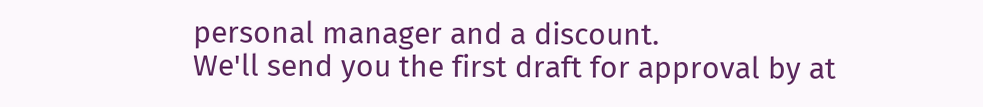personal manager and a discount.
We'll send you the first draft for approval by at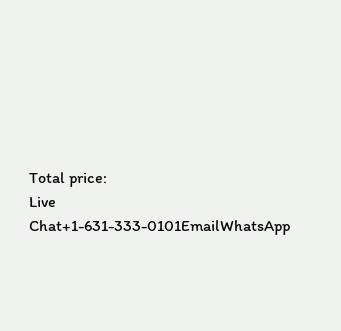Total price:
Live Chat+1-631-333-0101EmailWhatsApp